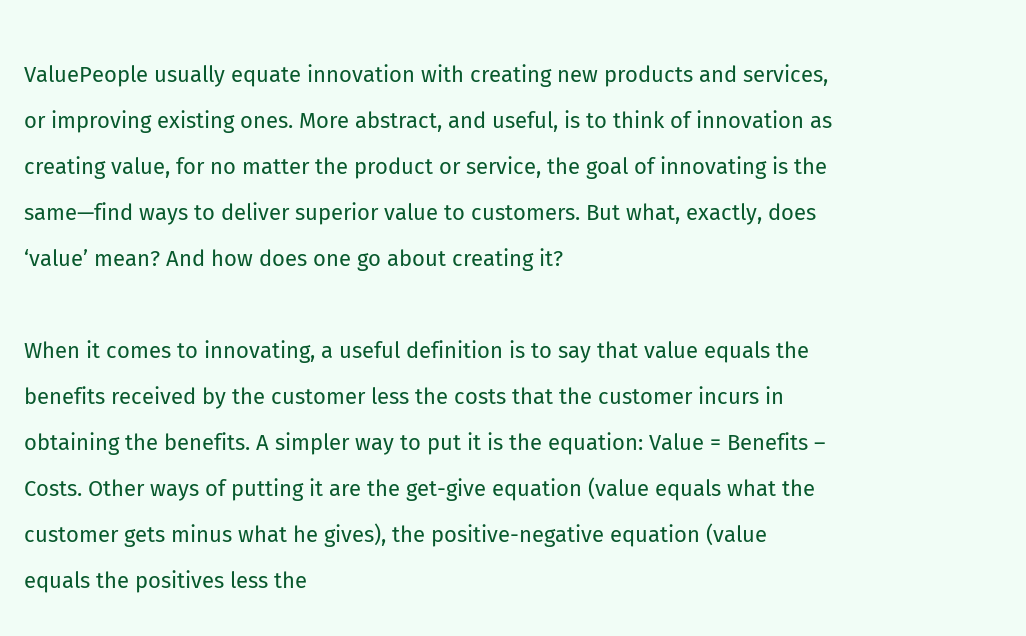ValuePeople usually equate innovation with creating new products and services, or improving existing ones. More abstract, and useful, is to think of innovation as creating value, for no matter the product or service, the goal of innovating is the same—find ways to deliver superior value to customers. But what, exactly, does ‘value’ mean? And how does one go about creating it?

When it comes to innovating, a useful definition is to say that value equals the benefits received by the customer less the costs that the customer incurs in obtaining the benefits. A simpler way to put it is the equation: Value = Benefits – Costs. Other ways of putting it are the get-give equation (value equals what the customer gets minus what he gives), the positive-negative equation (value equals the positives less the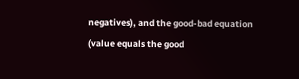negatives), and the good-bad equation (value equals the good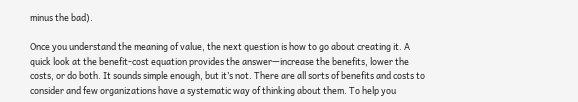minus the bad).

Once you understand the meaning of value, the next question is how to go about creating it. A quick look at the benefit-cost equation provides the answer—increase the benefits, lower the costs, or do both. It sounds simple enough, but it’s not. There are all sorts of benefits and costs to consider and few organizations have a systematic way of thinking about them. To help you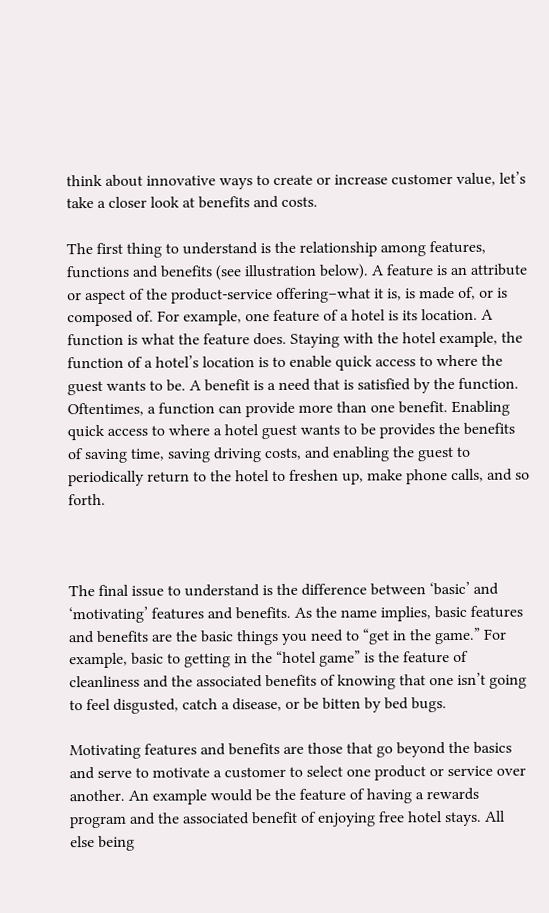think about innovative ways to create or increase customer value, let’s take a closer look at benefits and costs.

The first thing to understand is the relationship among features, functions and benefits (see illustration below). A feature is an attribute or aspect of the product-service offering–what it is, is made of, or is composed of. For example, one feature of a hotel is its location. A function is what the feature does. Staying with the hotel example, the function of a hotel’s location is to enable quick access to where the guest wants to be. A benefit is a need that is satisfied by the function. Oftentimes, a function can provide more than one benefit. Enabling quick access to where a hotel guest wants to be provides the benefits of saving time, saving driving costs, and enabling the guest to periodically return to the hotel to freshen up, make phone calls, and so forth.



The final issue to understand is the difference between ‘basic’ and ‘motivating’ features and benefits. As the name implies, basic features and benefits are the basic things you need to “get in the game.” For example, basic to getting in the “hotel game” is the feature of cleanliness and the associated benefits of knowing that one isn’t going to feel disgusted, catch a disease, or be bitten by bed bugs.

Motivating features and benefits are those that go beyond the basics and serve to motivate a customer to select one product or service over another. An example would be the feature of having a rewards program and the associated benefit of enjoying free hotel stays. All else being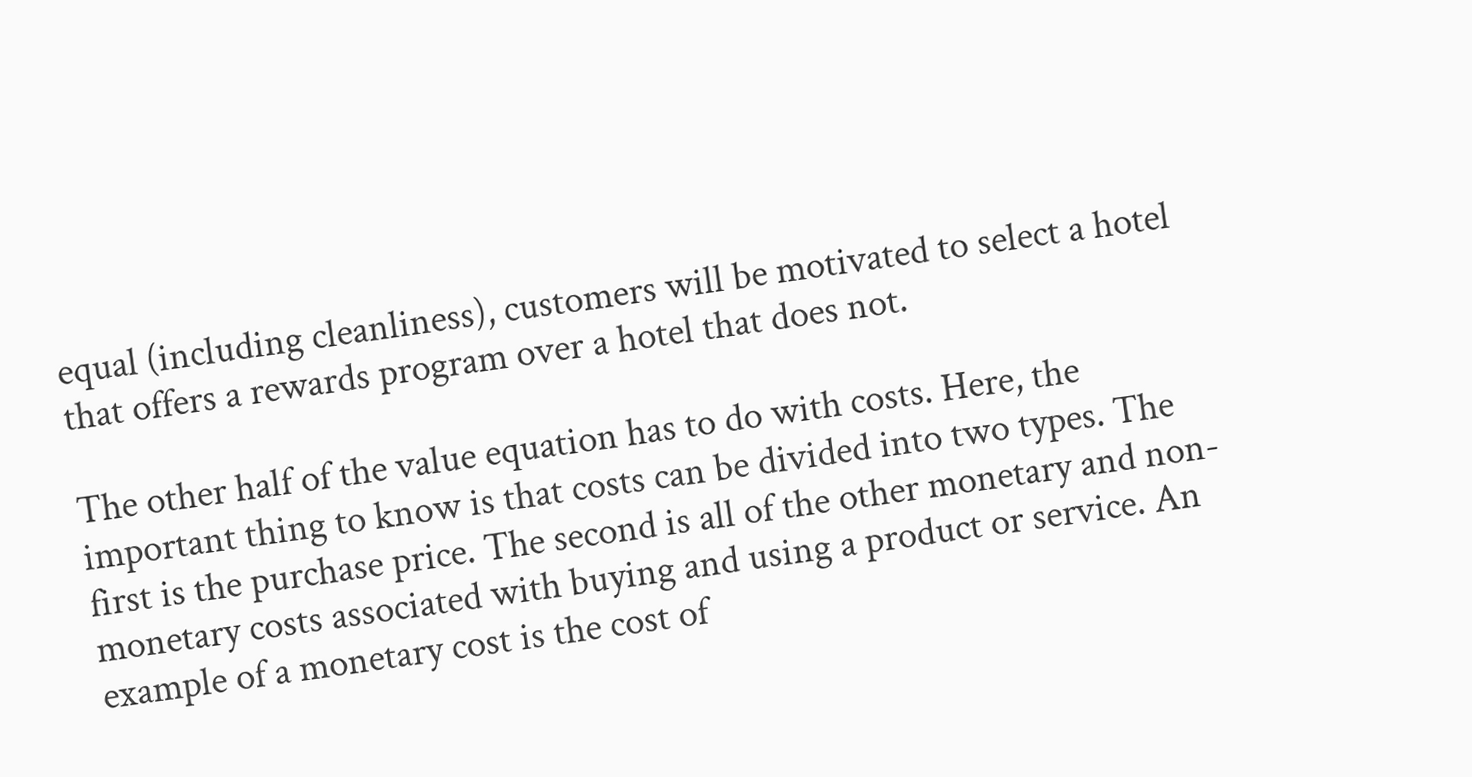equal (including cleanliness), customers will be motivated to select a hotel that offers a rewards program over a hotel that does not.

The other half of the value equation has to do with costs. Here, the important thing to know is that costs can be divided into two types. The first is the purchase price. The second is all of the other monetary and non-monetary costs associated with buying and using a product or service. An example of a monetary cost is the cost of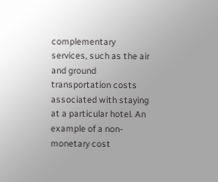complementary services, such as the air and ground transportation costs associated with staying at a particular hotel. An example of a non-monetary cost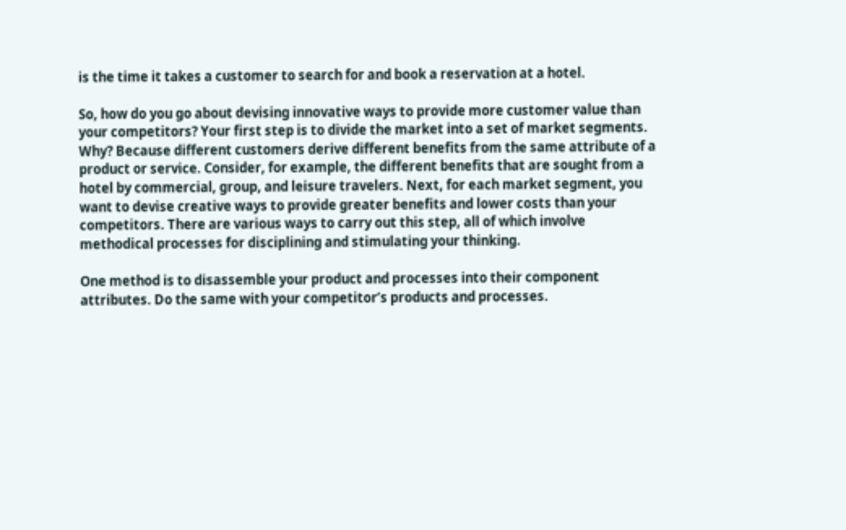is the time it takes a customer to search for and book a reservation at a hotel.

So, how do you go about devising innovative ways to provide more customer value than your competitors? Your first step is to divide the market into a set of market segments. Why? Because different customers derive different benefits from the same attribute of a product or service. Consider, for example, the different benefits that are sought from a hotel by commercial, group, and leisure travelers. Next, for each market segment, you want to devise creative ways to provide greater benefits and lower costs than your competitors. There are various ways to carry out this step, all of which involve methodical processes for disciplining and stimulating your thinking.

One method is to disassemble your product and processes into their component attributes. Do the same with your competitor’s products and processes.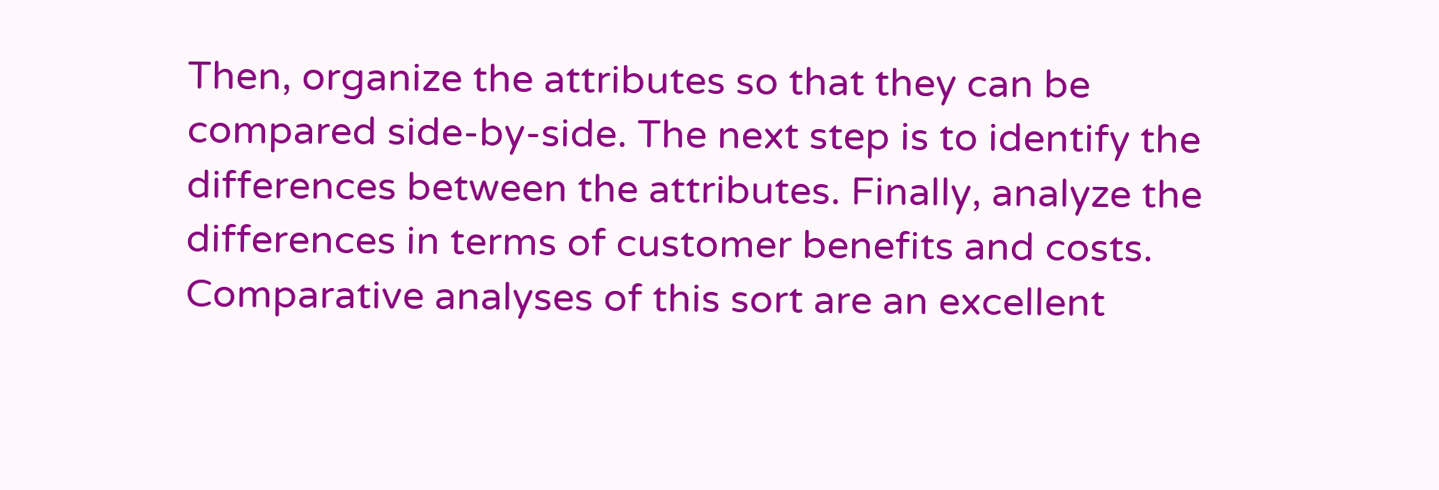Then, organize the attributes so that they can be compared side-by-side. The next step is to identify the differences between the attributes. Finally, analyze the differences in terms of customer benefits and costs. Comparative analyses of this sort are an excellent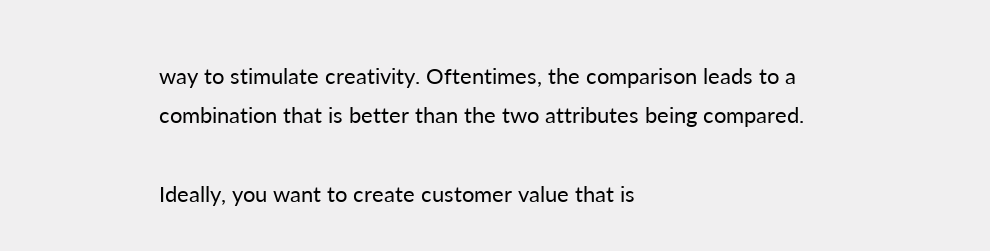way to stimulate creativity. Oftentimes, the comparison leads to a combination that is better than the two attributes being compared.

Ideally, you want to create customer value that is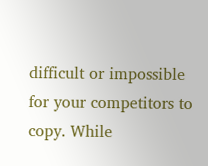difficult or impossible for your competitors to copy. While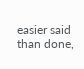easier said than done,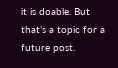it is doable. But that’s a topic for a future post.